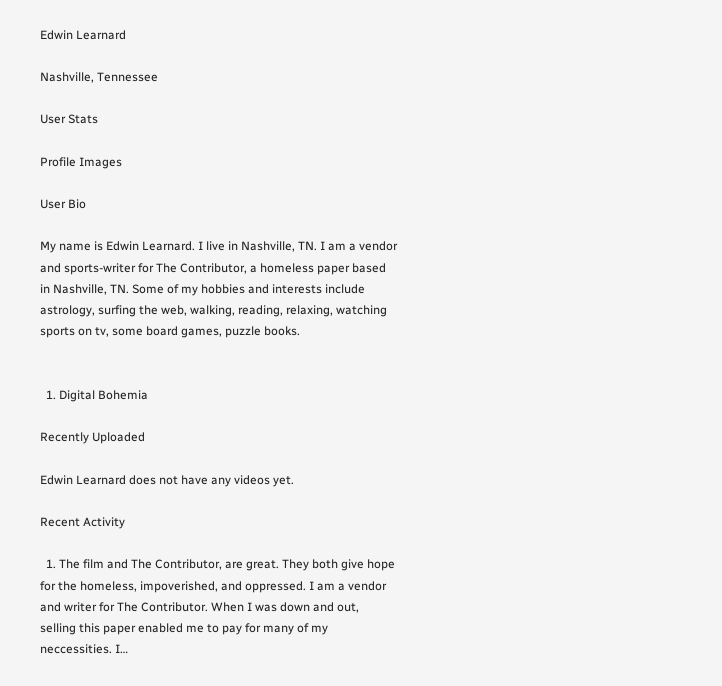Edwin Learnard

Nashville, Tennessee

User Stats

Profile Images

User Bio

My name is Edwin Learnard. I live in Nashville, TN. I am a vendor and sports-writer for The Contributor, a homeless paper based in Nashville, TN. Some of my hobbies and interests include astrology, surfing the web, walking, reading, relaxing, watching sports on tv, some board games, puzzle books.


  1. Digital Bohemia

Recently Uploaded

Edwin Learnard does not have any videos yet.

Recent Activity

  1. The film and The Contributor, are great. They both give hope for the homeless, impoverished, and oppressed. I am a vendor and writer for The Contributor. When I was down and out, selling this paper enabled me to pay for many of my neccessities. I…